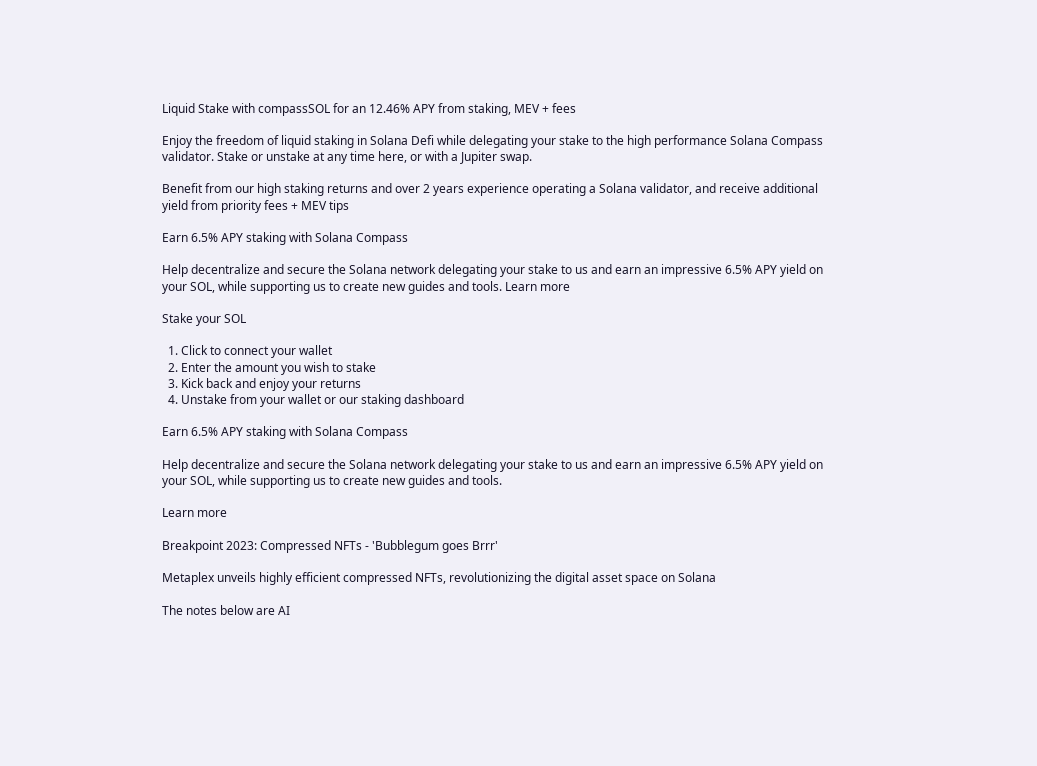Liquid Stake with compassSOL for an 12.46% APY from staking, MEV + fees

Enjoy the freedom of liquid staking in Solana Defi while delegating your stake to the high performance Solana Compass validator. Stake or unstake at any time here, or with a Jupiter swap.

Benefit from our high staking returns and over 2 years experience operating a Solana validator, and receive additional yield from priority fees + MEV tips

Earn 6.5% APY staking with Solana Compass

Help decentralize and secure the Solana network delegating your stake to us and earn an impressive 6.5% APY yield on your SOL, while supporting us to create new guides and tools. Learn more

Stake your SOL

  1. Click to connect your wallet
  2. Enter the amount you wish to stake
  3. Kick back and enjoy your returns
  4. Unstake from your wallet or our staking dashboard

Earn 6.5% APY staking with Solana Compass

Help decentralize and secure the Solana network delegating your stake to us and earn an impressive 6.5% APY yield on your SOL, while supporting us to create new guides and tools.

Learn more

Breakpoint 2023: Compressed NFTs - 'Bubblegum goes Brrr'

Metaplex unveils highly efficient compressed NFTs, revolutionizing the digital asset space on Solana

The notes below are AI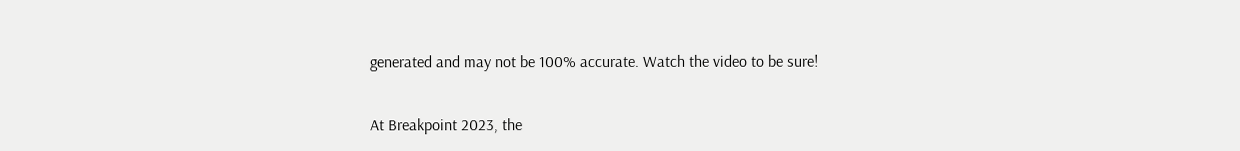generated and may not be 100% accurate. Watch the video to be sure!


At Breakpoint 2023, the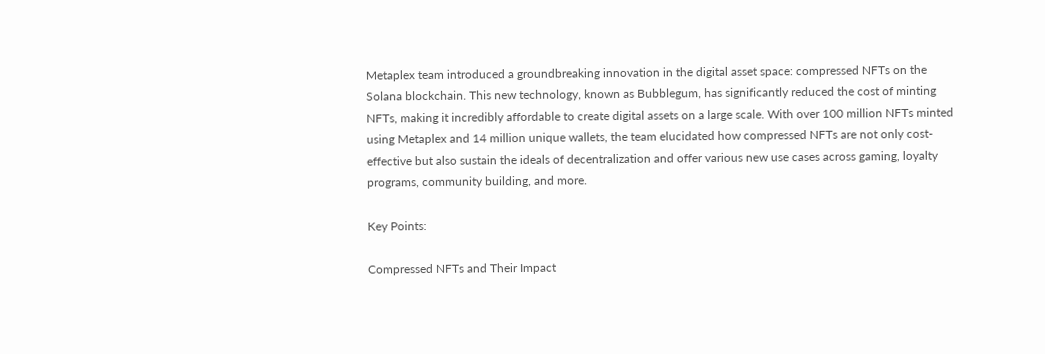Metaplex team introduced a groundbreaking innovation in the digital asset space: compressed NFTs on the Solana blockchain. This new technology, known as Bubblegum, has significantly reduced the cost of minting NFTs, making it incredibly affordable to create digital assets on a large scale. With over 100 million NFTs minted using Metaplex and 14 million unique wallets, the team elucidated how compressed NFTs are not only cost-effective but also sustain the ideals of decentralization and offer various new use cases across gaming, loyalty programs, community building, and more.

Key Points:

Compressed NFTs and Their Impact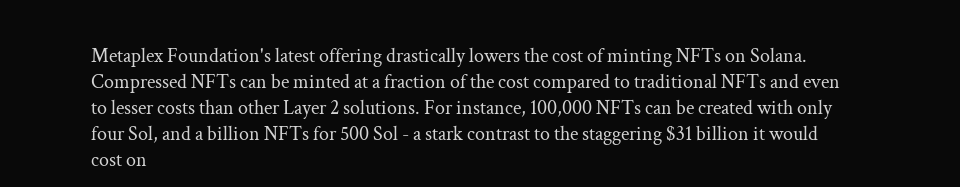Metaplex Foundation's latest offering drastically lowers the cost of minting NFTs on Solana. Compressed NFTs can be minted at a fraction of the cost compared to traditional NFTs and even to lesser costs than other Layer 2 solutions. For instance, 100,000 NFTs can be created with only four Sol, and a billion NFTs for 500 Sol - a stark contrast to the staggering $31 billion it would cost on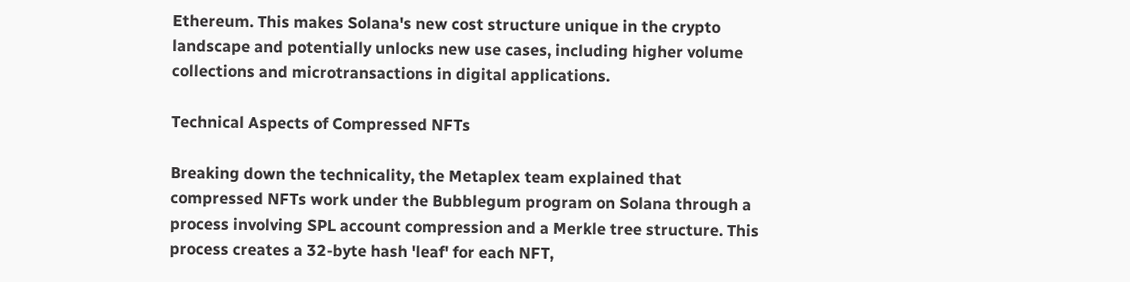Ethereum. This makes Solana's new cost structure unique in the crypto landscape and potentially unlocks new use cases, including higher volume collections and microtransactions in digital applications.

Technical Aspects of Compressed NFTs

Breaking down the technicality, the Metaplex team explained that compressed NFTs work under the Bubblegum program on Solana through a process involving SPL account compression and a Merkle tree structure. This process creates a 32-byte hash 'leaf' for each NFT,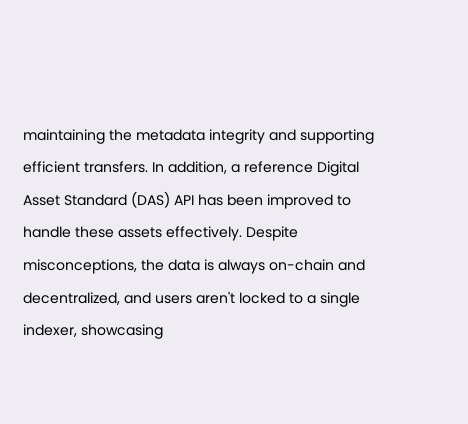maintaining the metadata integrity and supporting efficient transfers. In addition, a reference Digital Asset Standard (DAS) API has been improved to handle these assets effectively. Despite misconceptions, the data is always on-chain and decentralized, and users aren't locked to a single indexer, showcasing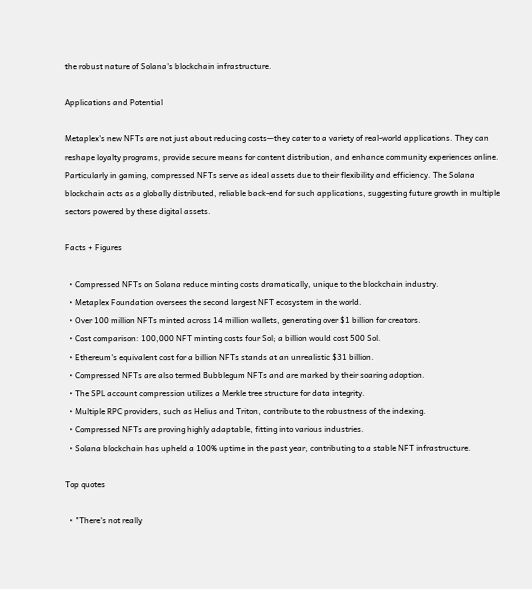the robust nature of Solana's blockchain infrastructure.

Applications and Potential

Metaplex's new NFTs are not just about reducing costs—they cater to a variety of real-world applications. They can reshape loyalty programs, provide secure means for content distribution, and enhance community experiences online. Particularly in gaming, compressed NFTs serve as ideal assets due to their flexibility and efficiency. The Solana blockchain acts as a globally distributed, reliable back-end for such applications, suggesting future growth in multiple sectors powered by these digital assets.

Facts + Figures

  • Compressed NFTs on Solana reduce minting costs dramatically, unique to the blockchain industry.
  • Metaplex Foundation oversees the second largest NFT ecosystem in the world.
  • Over 100 million NFTs minted across 14 million wallets, generating over $1 billion for creators.
  • Cost comparison: 100,000 NFT minting costs four Sol; a billion would cost 500 Sol.
  • Ethereum's equivalent cost for a billion NFTs stands at an unrealistic $31 billion.
  • Compressed NFTs are also termed Bubblegum NFTs and are marked by their soaring adoption.
  • The SPL account compression utilizes a Merkle tree structure for data integrity.
  • Multiple RPC providers, such as Helius and Triton, contribute to the robustness of the indexing.
  • Compressed NFTs are proving highly adaptable, fitting into various industries.
  • Solana blockchain has upheld a 100% uptime in the past year, contributing to a stable NFT infrastructure.

Top quotes

  • "There's not really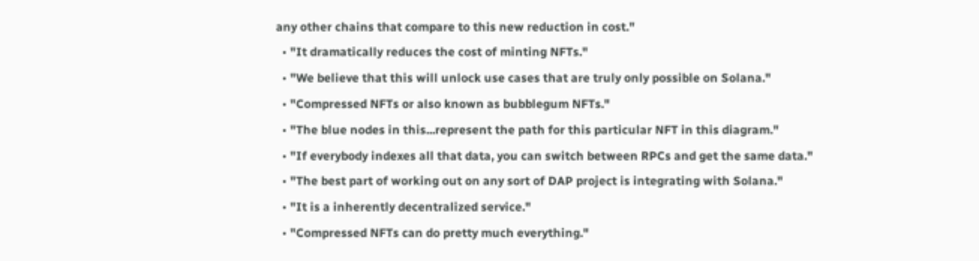any other chains that compare to this new reduction in cost."
  • "It dramatically reduces the cost of minting NFTs."
  • "We believe that this will unlock use cases that are truly only possible on Solana."
  • "Compressed NFTs or also known as bubblegum NFTs."
  • "The blue nodes in this...represent the path for this particular NFT in this diagram."
  • "If everybody indexes all that data, you can switch between RPCs and get the same data."
  • "The best part of working out on any sort of DAP project is integrating with Solana."
  • "It is a inherently decentralized service."
  • "Compressed NFTs can do pretty much everything."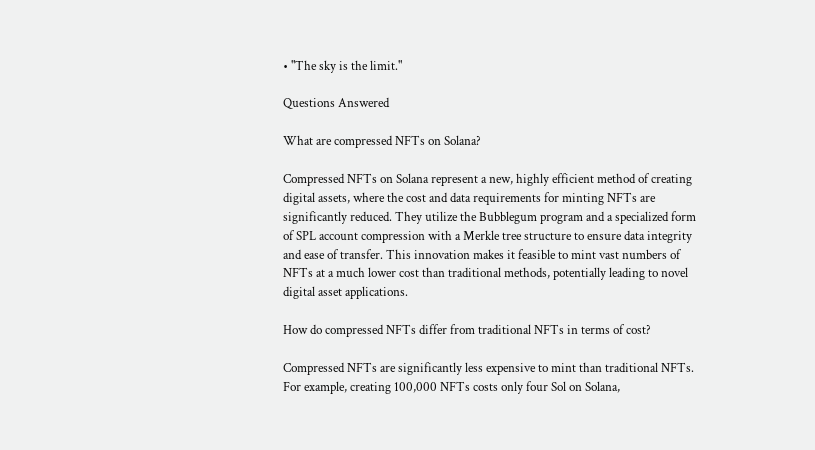• "The sky is the limit."

Questions Answered

What are compressed NFTs on Solana?

Compressed NFTs on Solana represent a new, highly efficient method of creating digital assets, where the cost and data requirements for minting NFTs are significantly reduced. They utilize the Bubblegum program and a specialized form of SPL account compression with a Merkle tree structure to ensure data integrity and ease of transfer. This innovation makes it feasible to mint vast numbers of NFTs at a much lower cost than traditional methods, potentially leading to novel digital asset applications.

How do compressed NFTs differ from traditional NFTs in terms of cost?

Compressed NFTs are significantly less expensive to mint than traditional NFTs. For example, creating 100,000 NFTs costs only four Sol on Solana,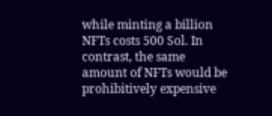while minting a billion NFTs costs 500 Sol. In contrast, the same amount of NFTs would be prohibitively expensive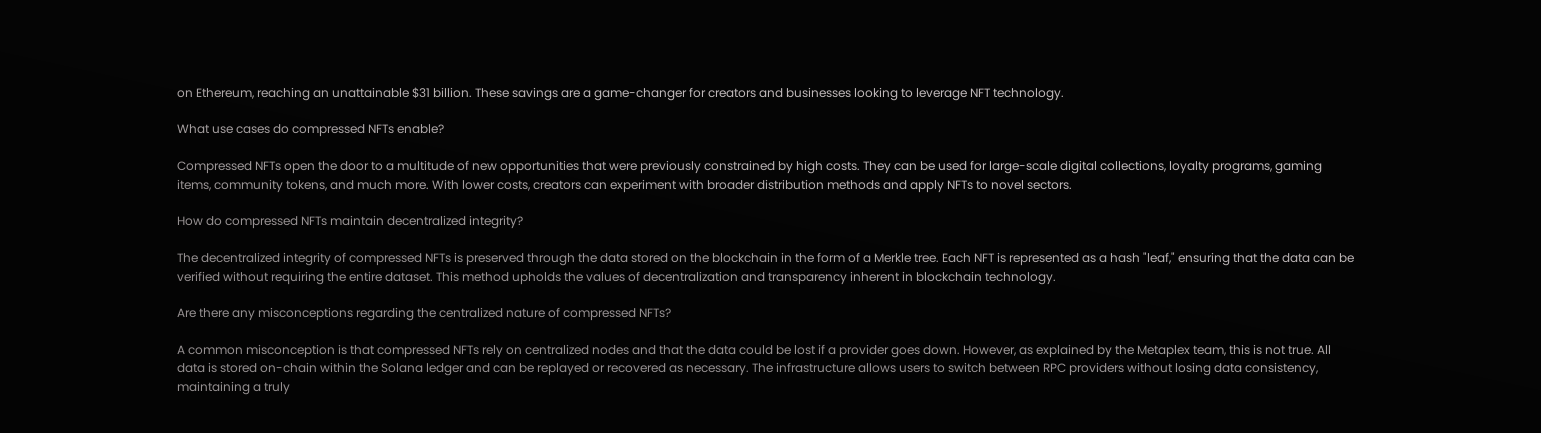on Ethereum, reaching an unattainable $31 billion. These savings are a game-changer for creators and businesses looking to leverage NFT technology.

What use cases do compressed NFTs enable?

Compressed NFTs open the door to a multitude of new opportunities that were previously constrained by high costs. They can be used for large-scale digital collections, loyalty programs, gaming items, community tokens, and much more. With lower costs, creators can experiment with broader distribution methods and apply NFTs to novel sectors.

How do compressed NFTs maintain decentralized integrity?

The decentralized integrity of compressed NFTs is preserved through the data stored on the blockchain in the form of a Merkle tree. Each NFT is represented as a hash "leaf," ensuring that the data can be verified without requiring the entire dataset. This method upholds the values of decentralization and transparency inherent in blockchain technology.

Are there any misconceptions regarding the centralized nature of compressed NFTs?

A common misconception is that compressed NFTs rely on centralized nodes and that the data could be lost if a provider goes down. However, as explained by the Metaplex team, this is not true. All data is stored on-chain within the Solana ledger and can be replayed or recovered as necessary. The infrastructure allows users to switch between RPC providers without losing data consistency, maintaining a truly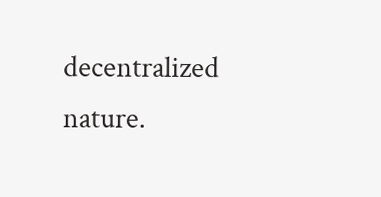decentralized nature.